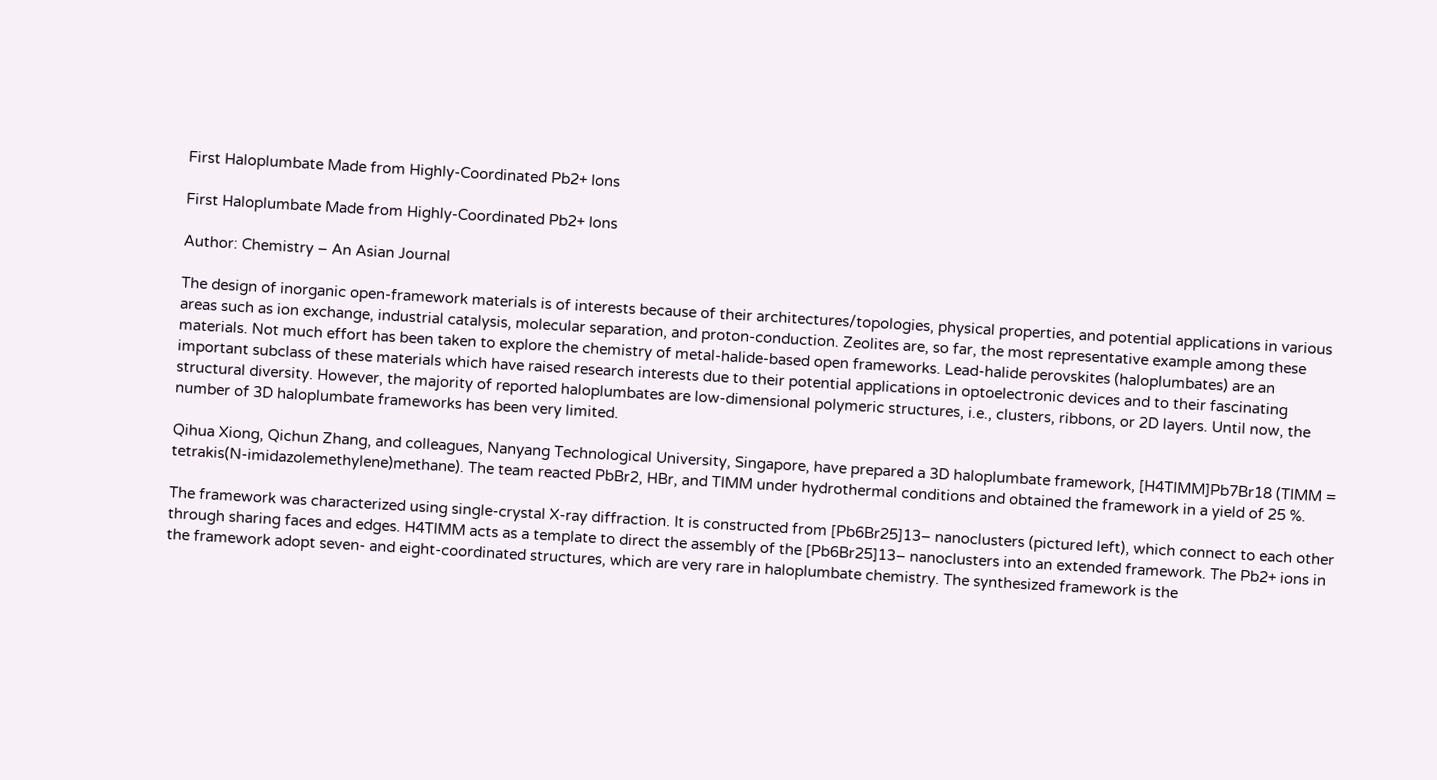First Haloplumbate Made from Highly‐Coordinated Pb2+ Ions

First Haloplumbate Made from Highly‐Coordinated Pb2+ Ions

Author: Chemistry – An Asian Journal

The design of inorganic open‐framework materials is of interests because of their architectures/topologies, physical properties, and potential applications in various areas such as ion exchange, industrial catalysis, molecular separation, and proton‐conduction. Zeolites are, so far, the most representative example among these materials. Not much effort has been taken to explore the chemistry of metal‐halide‐based open frameworks. Lead‐halide perovskites (haloplumbates) are an important subclass of these materials which have raised research interests due to their potential applications in optoelectronic devices and to their fascinating structural diversity. However, the majority of reported haloplumbates are low-dimensional polymeric structures, i.e., clusters, ribbons, or 2D layers. Until now, the number of 3D haloplumbate frameworks has been very limited.

Qihua Xiong, Qichun Zhang, and colleagues, Nanyang Technological University, Singapore, have prepared a 3D haloplumbate framework, [H4TIMM]Pb7Br18 (TIMM = tetrakis(N‐imidazolemethylene)methane). The team reacted PbBr2, HBr, and TIMM under hydrothermal conditions and obtained the framework in a yield of 25 %.

The framework was characterized using single‐crystal X‐ray diffraction. It is constructed from [Pb6Br25]13– nanoclusters (pictured left), which connect to each other through sharing faces and edges. H4TIMM acts as a template to direct the assembly of the [Pb6Br25]13– nanoclusters into an extended framework. The Pb2+ ions in the framework adopt seven‐ and eight-coordinated structures, which are very rare in haloplumbate chemistry. The synthesized framework is the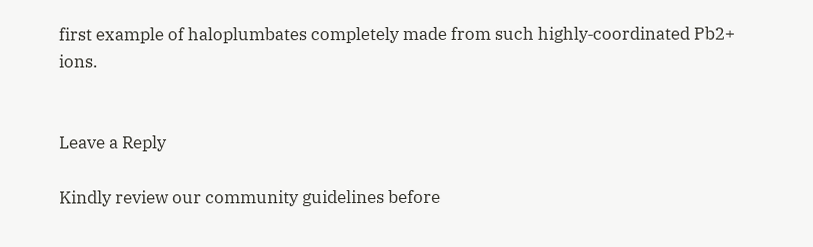first example of haloplumbates completely made from such highly‐coordinated Pb2+ ions.


Leave a Reply

Kindly review our community guidelines before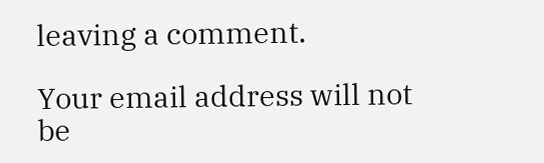leaving a comment.

Your email address will not be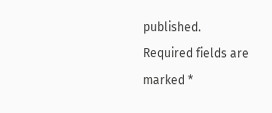published. Required fields are marked *